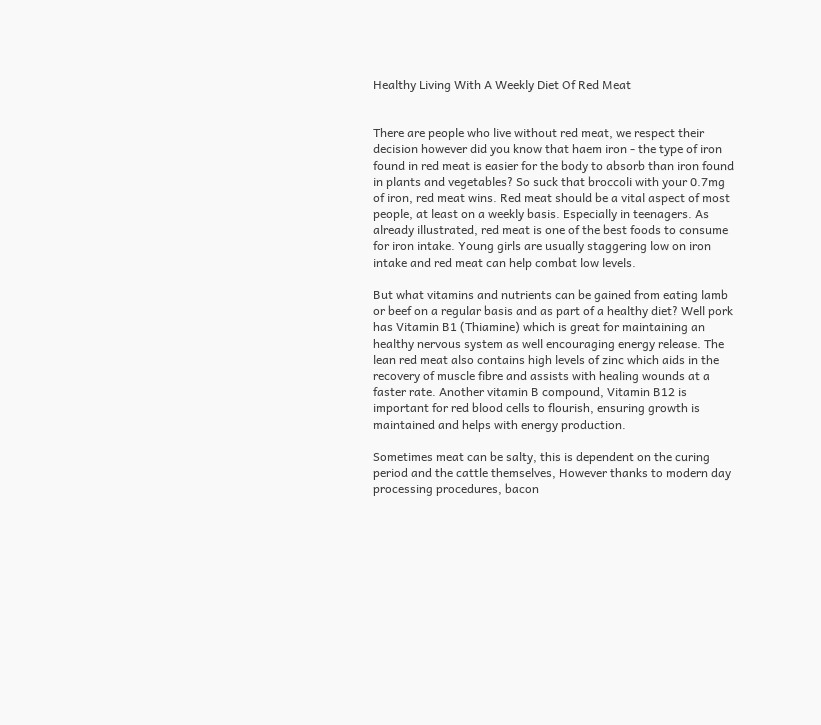Healthy Living With A Weekly Diet Of Red Meat


There are people who live without red meat, we respect their decision however did you know that haem iron - the type of iron found in red meat is easier for the body to absorb than iron found in plants and vegetables? So suck that broccoli with your 0.7mg of iron, red meat wins. Red meat should be a vital aspect of most people, at least on a weekly basis. Especially in teenagers. As already illustrated, red meat is one of the best foods to consume for iron intake. Young girls are usually staggering low on iron intake and red meat can help combat low levels.

But what vitamins and nutrients can be gained from eating lamb or beef on a regular basis and as part of a healthy diet? Well pork has Vitamin B1 (Thiamine) which is great for maintaining an healthy nervous system as well encouraging energy release. The lean red meat also contains high levels of zinc which aids in the recovery of muscle fibre and assists with healing wounds at a faster rate. Another vitamin B compound, Vitamin B12 is important for red blood cells to flourish, ensuring growth is maintained and helps with energy production.

Sometimes meat can be salty, this is dependent on the curing period and the cattle themselves, However thanks to modern day processing procedures, bacon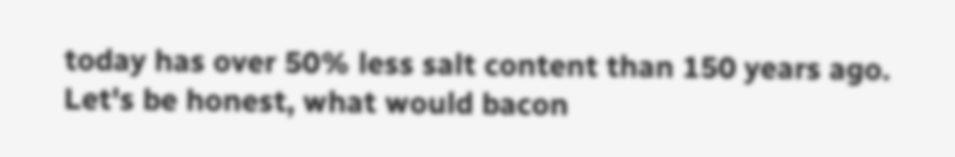today has over 50% less salt content than 150 years ago. Let's be honest, what would bacon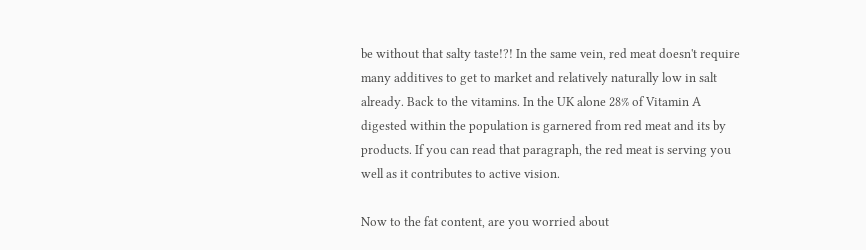be without that salty taste!?! In the same vein, red meat doesn't require many additives to get to market and relatively naturally low in salt already. Back to the vitamins. In the UK alone 28% of Vitamin A digested within the population is garnered from red meat and its by products. If you can read that paragraph, the red meat is serving you well as it contributes to active vision.

Now to the fat content, are you worried about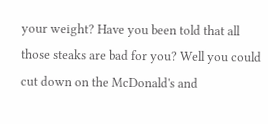your weight? Have you been told that all those steaks are bad for you? Well you could cut down on the McDonald's and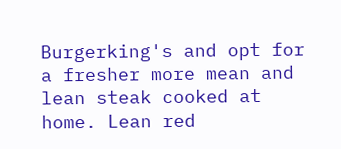Burgerking's and opt for a fresher more mean and lean steak cooked at home. Lean red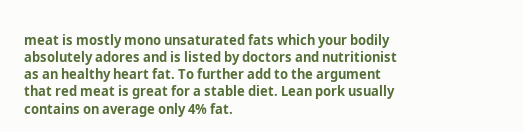meat is mostly mono unsaturated fats which your bodily absolutely adores and is listed by doctors and nutritionist as an healthy heart fat. To further add to the argument that red meat is great for a stable diet. Lean pork usually contains on average only 4% fat.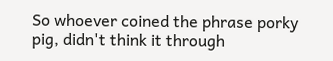So whoever coined the phrase porky pig, didn't think it through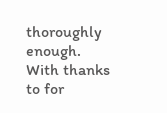thoroughly enough. With thanks to for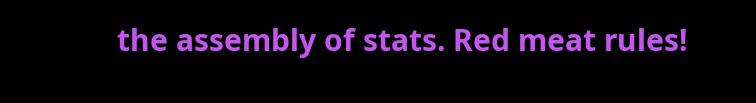the assembly of stats. Red meat rules!